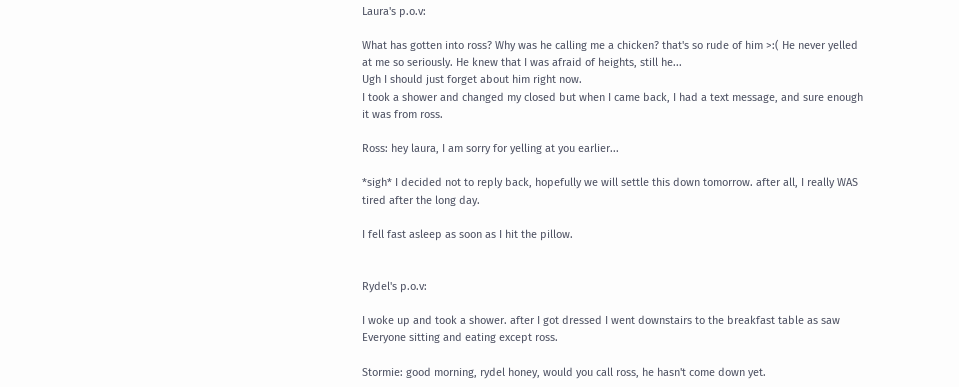Laura's p.o.v:

What has gotten into ross? Why was he calling me a chicken? that's so rude of him >:( He never yelled at me so seriously. He knew that I was afraid of heights, still he...
Ugh I should just forget about him right now.
I took a shower and changed my closed but when I came back, I had a text message, and sure enough it was from ross.

Ross: hey laura, I am sorry for yelling at you earlier...

*sigh* I decided not to reply back, hopefully we will settle this down tomorrow. after all, I really WAS tired after the long day.

I fell fast asleep as soon as I hit the pillow.


Rydel's p.o.v:

I woke up and took a shower. after I got dressed I went downstairs to the breakfast table as saw Everyone sitting and eating except ross.

Stormie: good morning, rydel honey, would you call ross, he hasn't come down yet.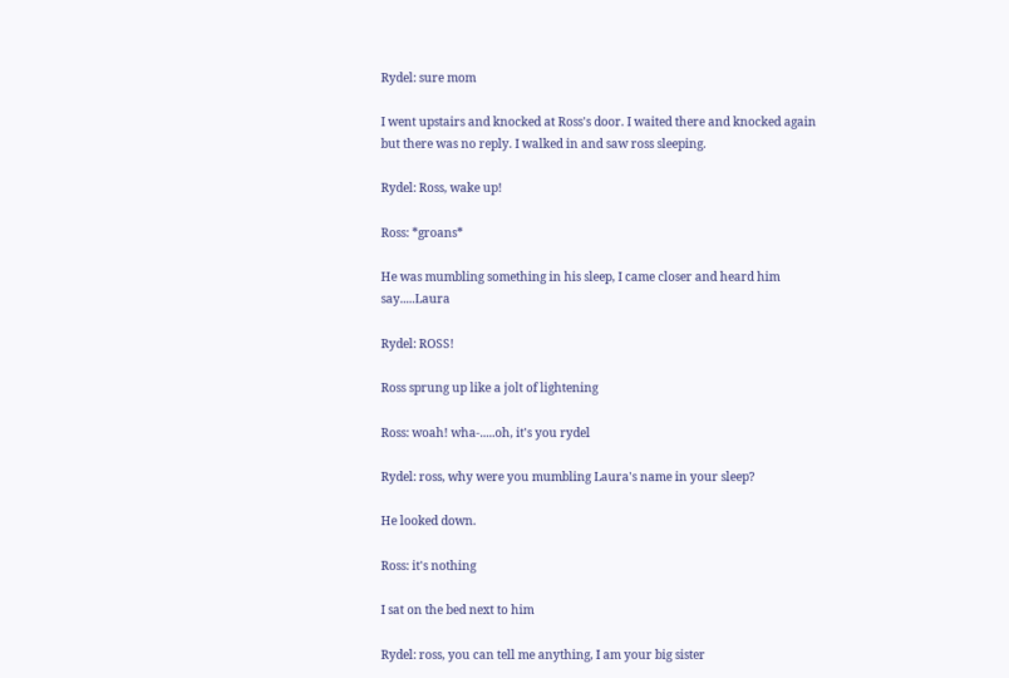Rydel: sure mom

I went upstairs and knocked at Ross's door. I waited there and knocked again but there was no reply. I walked in and saw ross sleeping.

Rydel: Ross, wake up!

Ross: *groans*

He was mumbling something in his sleep, I came closer and heard him say.....Laura

Rydel: ROSS!

Ross sprung up like a jolt of lightening

Ross: woah! wha-.....oh, it's you rydel

Rydel: ross, why were you mumbling Laura's name in your sleep?

He looked down.

Ross: it's nothing

I sat on the bed next to him

Rydel: ross, you can tell me anything, I am your big sister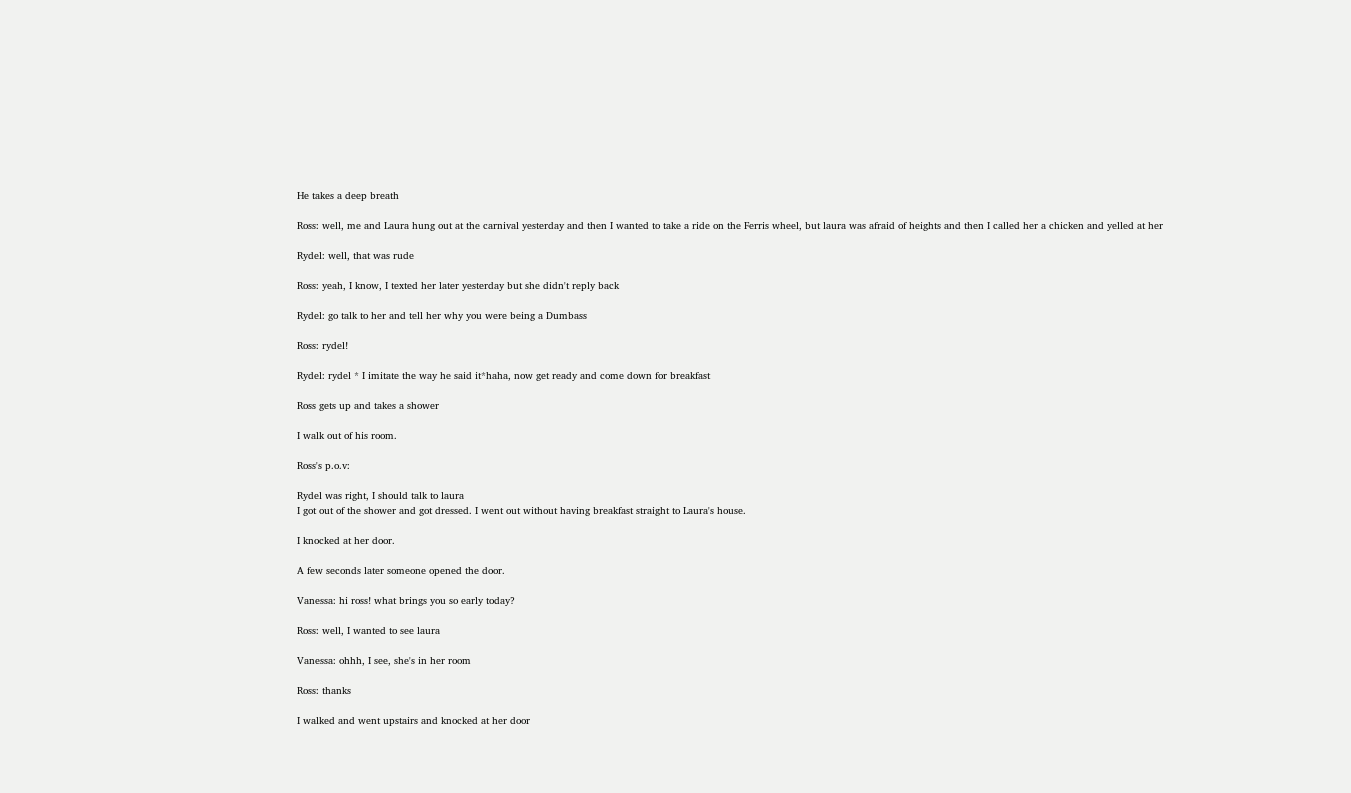He takes a deep breath

Ross: well, me and Laura hung out at the carnival yesterday and then I wanted to take a ride on the Ferris wheel, but laura was afraid of heights and then I called her a chicken and yelled at her

Rydel: well, that was rude

Ross: yeah, I know, I texted her later yesterday but she didn't reply back

Rydel: go talk to her and tell her why you were being a Dumbass

Ross: rydel!

Rydel: rydel * I imitate the way he said it*haha, now get ready and come down for breakfast

Ross gets up and takes a shower

I walk out of his room.

Ross's p.o.v:

Rydel was right, I should talk to laura
I got out of the shower and got dressed. I went out without having breakfast straight to Laura's house.

I knocked at her door.

A few seconds later someone opened the door.

Vanessa: hi ross! what brings you so early today?

Ross: well, I wanted to see laura

Vanessa: ohhh, I see, she's in her room

Ross: thanks

I walked and went upstairs and knocked at her door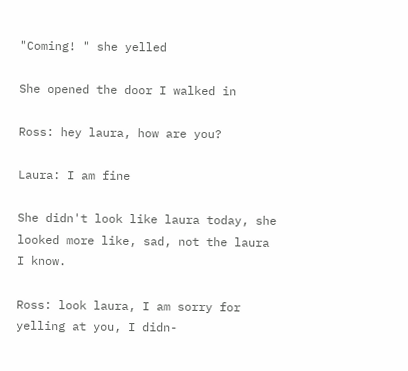"Coming! " she yelled

She opened the door I walked in

Ross: hey laura, how are you?

Laura: I am fine

She didn't look like laura today, she looked more like, sad, not the laura I know.

Ross: look laura, I am sorry for yelling at you, I didn-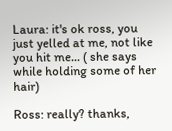Laura: it's ok ross, you just yelled at me, not like you hit me... ( she says while holding some of her hair)

Ross: really? thanks,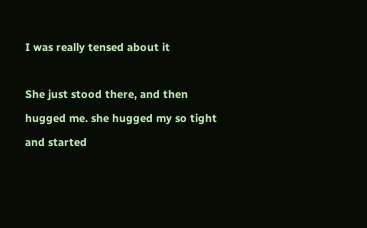I was really tensed about it

She just stood there, and then hugged me. she hugged my so tight and started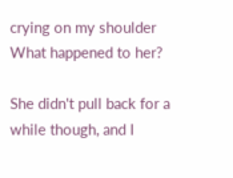crying on my shoulder
What happened to her?

She didn't pull back for a while though, and I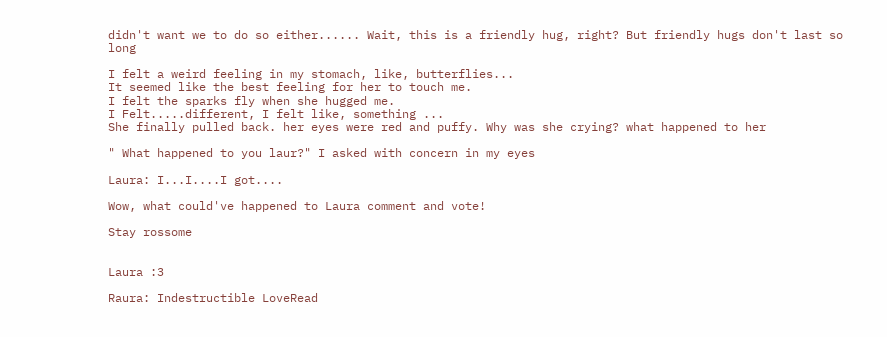didn't want we to do so either...... Wait, this is a friendly hug, right? But friendly hugs don't last so long

I felt a weird feeling in my stomach, like, butterflies...
It seemed like the best feeling for her to touch me.
I felt the sparks fly when she hugged me.
I Felt.....different, I felt like, something ...
She finally pulled back. her eyes were red and puffy. Why was she crying? what happened to her

" What happened to you laur?" I asked with concern in my eyes

Laura: I...I....I got....

Wow, what could've happened to Laura comment and vote!

Stay rossome


Laura :3

Raura: Indestructible LoveRead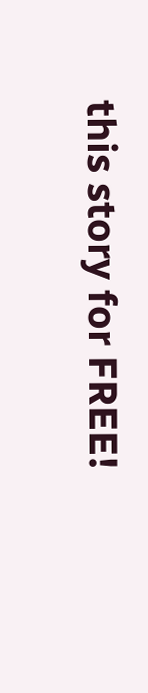this story for FREE!